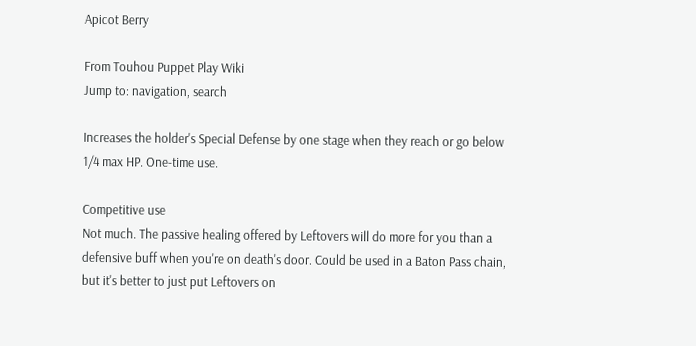Apicot Berry

From Touhou Puppet Play Wiki
Jump to: navigation, search

Increases the holder's Special Defense by one stage when they reach or go below 1/4 max HP. One-time use.

Competitive use
Not much. The passive healing offered by Leftovers will do more for you than a defensive buff when you're on death's door. Could be used in a Baton Pass chain, but it's better to just put Leftovers on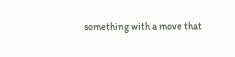something with a move that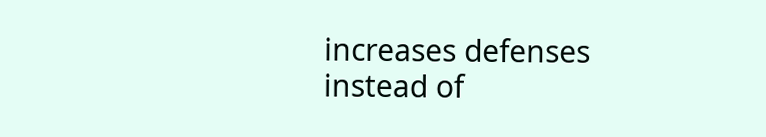increases defenses instead of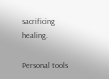sacrificing healing.

Personal tools